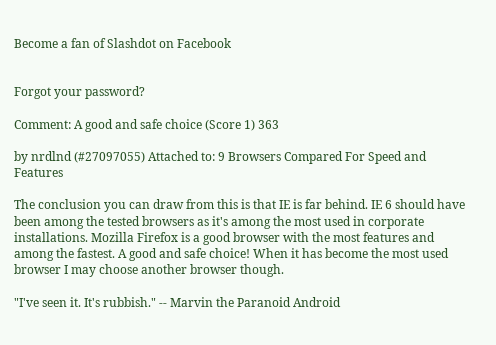Become a fan of Slashdot on Facebook


Forgot your password?

Comment: A good and safe choice (Score 1) 363

by nrdlnd (#27097055) Attached to: 9 Browsers Compared For Speed and Features

The conclusion you can draw from this is that IE is far behind. IE 6 should have been among the tested browsers as it's among the most used in corporate installations. Mozilla Firefox is a good browser with the most features and among the fastest. A good and safe choice! When it has become the most used browser I may choose another browser though.

"I've seen it. It's rubbish." -- Marvin the Paranoid Android